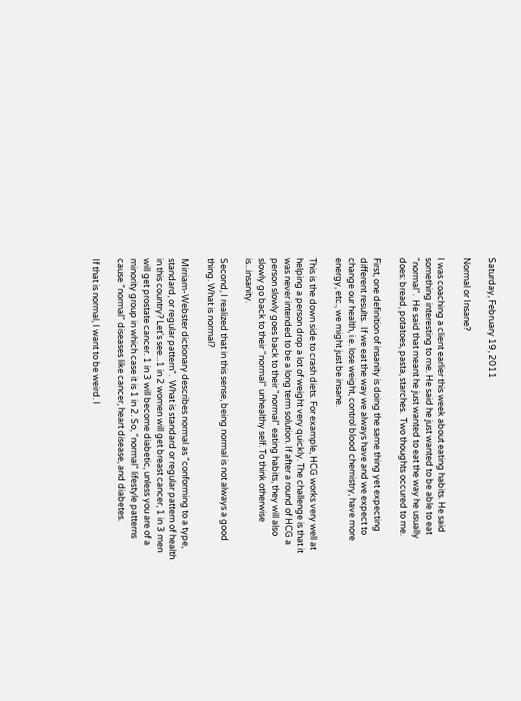Saturday, February 19, 2011

Normal or Insane?

I was coaching a client earlier this week about eating habits. He said something interesting to me. He said he just wanted to be able to eat "normal".  He said that meant he just wanted to eat the way he usually does: bread, potatoes, pasta, starches.  Two thoughts occured to me.

First, one definition of insanity is doing the same thing yet expecting different results.  If we eat the way we always have and we expect to change our health, i.e. lose weight, control blood chemistry, have more energy, etc., we might just be insane.

This is the down side to crash diets. For example, HCG works very well at helping a person drop a lot of weight very quickly. The challenge is that it was never intended to be a long term solution. If after a round of HCG a person slowly goes back to their "normal" eating habits, they will also slowly go back to their "normal" unhealthy self. To think otherwise is...insanity.

Second, I realized that in this sense, being normal is not always a good thing. What is normal?

Mirriam-Webster dictionary describes normal as "conforming to a type, standard, or regular pattern".  What is standard or regular pattern of health in this country? Let's see...1 in 2 women will get breast cancer, 1 in 3 men will get prostate cancer. 1 in 3 will become diabetic, unless you are of a minority group in which case it is 1 in 2. So, "normal" lifestyle patterns cause "normal" diseases like cancer, heart disease, and diabetes.

If that is normal, I want to be weird. I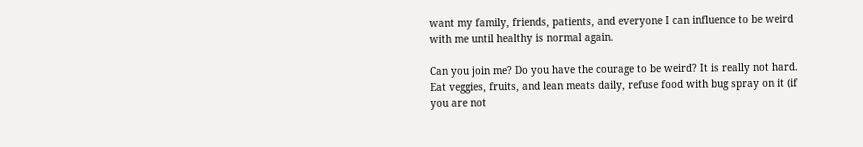want my family, friends, patients, and everyone I can influence to be weird with me until healthy is normal again.

Can you join me? Do you have the courage to be weird? It is really not hard. Eat veggies, fruits, and lean meats daily, refuse food with bug spray on it (if you are not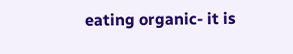eating organic- it is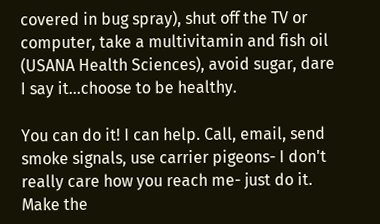covered in bug spray), shut off the TV or computer, take a multivitamin and fish oil (USANA Health Sciences), avoid sugar, dare I say it...choose to be healthy.

You can do it! I can help. Call, email, send smoke signals, use carrier pigeons- I don't really care how you reach me- just do it. Make the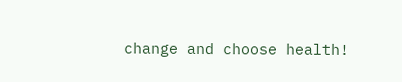change and choose health!